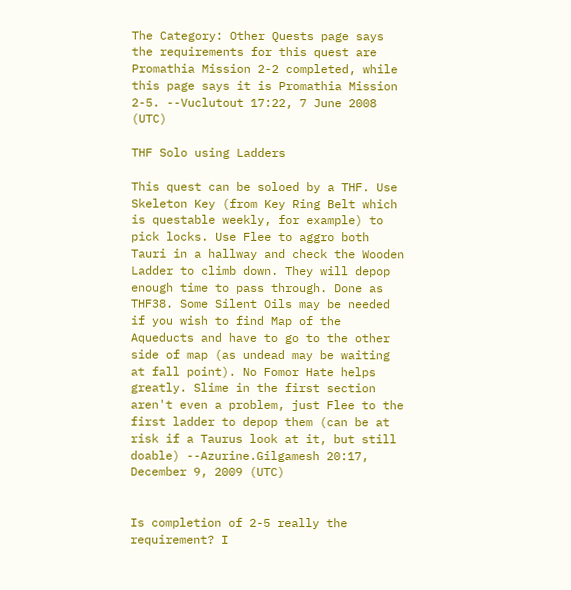The Category: Other Quests page says the requirements for this quest are Promathia Mission 2-2 completed, while this page says it is Promathia Mission 2-5. --Vuclutout 17:22, 7 June 2008 (UTC)

THF Solo using Ladders

This quest can be soloed by a THF. Use Skeleton Key (from Key Ring Belt which is questable weekly, for example) to pick locks. Use Flee to aggro both Tauri in a hallway and check the Wooden Ladder to climb down. They will depop enough time to pass through. Done as THF38. Some Silent Oils may be needed if you wish to find Map of the Aqueducts and have to go to the other side of map (as undead may be waiting at fall point). No Fomor Hate helps greatly. Slime in the first section aren't even a problem, just Flee to the first ladder to depop them (can be at risk if a Taurus look at it, but still doable) --Azurine.Gilgamesh 20:17, December 9, 2009 (UTC)


Is completion of 2-5 really the requirement? I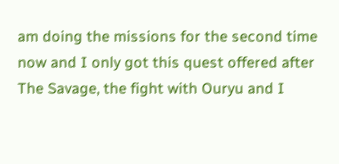am doing the missions for the second time now and I only got this quest offered after The Savage, the fight with Ouryu and I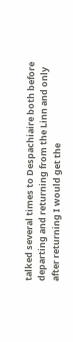talked several times to Despachiaire both before departing and returning from the Linn and only after returning I would get the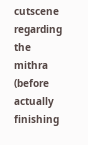cutscene regarding the mithra (before actually finishing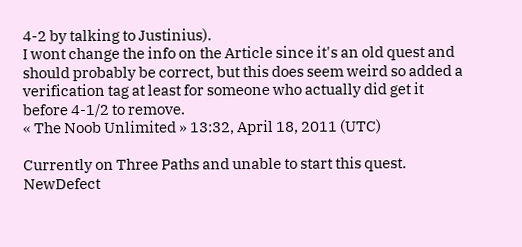4-2 by talking to Justinius).
I wont change the info on the Article since it's an old quest and should probably be correct, but this does seem weird so added a verification tag at least for someone who actually did get it before 4-1/2 to remove.
« The Noob Unlimited » 13:32, April 18, 2011 (UTC)

Currently on Three Paths and unable to start this quest. NewDefect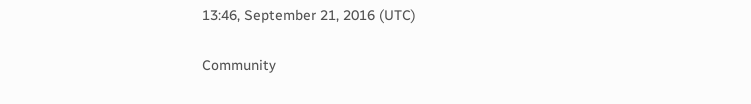13:46, September 21, 2016 (UTC)

Community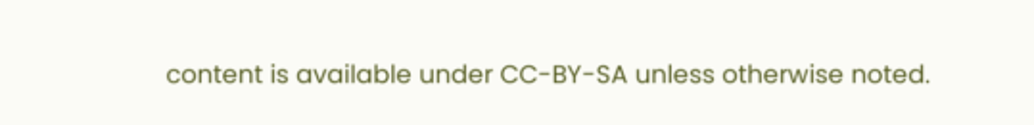content is available under CC-BY-SA unless otherwise noted.